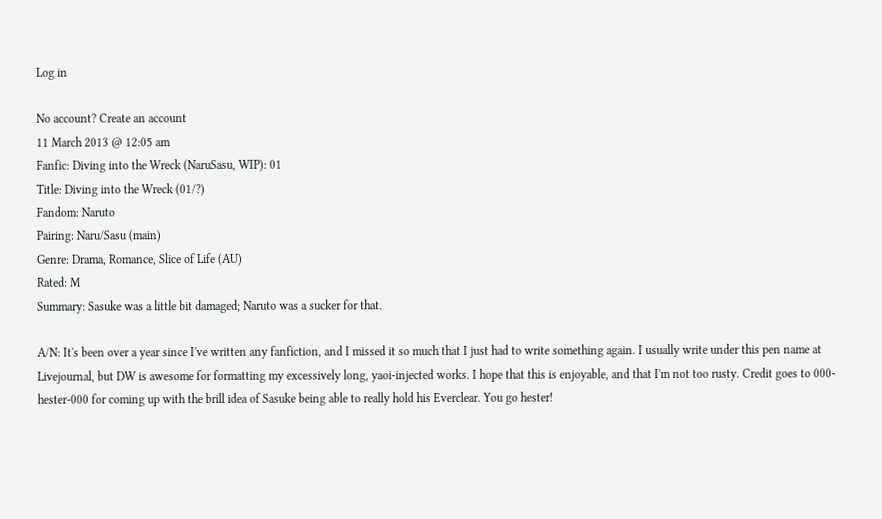Log in

No account? Create an account
11 March 2013 @ 12:05 am
Fanfic: Diving into the Wreck (NaruSasu, WIP): 01
Title: Diving into the Wreck (01/?)
Fandom: Naruto
Pairing: Naru/Sasu (main)
Genre: Drama, Romance, Slice of Life (AU)
Rated: M
Summary: Sasuke was a little bit damaged; Naruto was a sucker for that.

A/N: It's been over a year since I've written any fanfiction, and I missed it so much that I just had to write something again. I usually write under this pen name at Livejournal, but DW is awesome for formatting my excessively long, yaoi-injected works. I hope that this is enjoyable, and that I'm not too rusty. Credit goes to 000-hester-000 for coming up with the brill idea of Sasuke being able to really hold his Everclear. You go hester!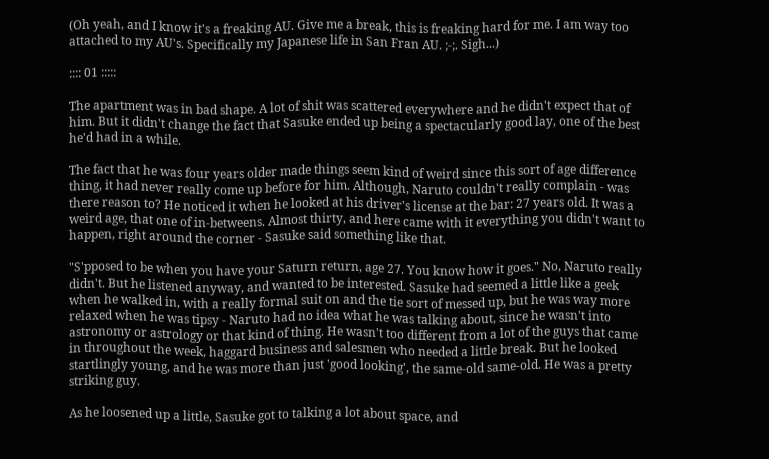(Oh yeah, and I know it's a freaking AU. Give me a break, this is freaking hard for me. I am way too attached to my AU's. Specifically my Japanese life in San Fran AU. ;-;. Sigh...)

:::: 01 :::::

The apartment was in bad shape. A lot of shit was scattered everywhere and he didn't expect that of him. But it didn't change the fact that Sasuke ended up being a spectacularly good lay, one of the best he'd had in a while.

The fact that he was four years older made things seem kind of weird since this sort of age difference thing, it had never really come up before for him. Although, Naruto couldn't really complain - was there reason to? He noticed it when he looked at his driver's license at the bar: 27 years old. It was a weird age, that one of in-betweens. Almost thirty, and here came with it everything you didn't want to happen, right around the corner - Sasuke said something like that.

"S'pposed to be when you have your Saturn return, age 27. You know how it goes." No, Naruto really didn't. But he listened anyway, and wanted to be interested. Sasuke had seemed a little like a geek when he walked in, with a really formal suit on and the tie sort of messed up, but he was way more relaxed when he was tipsy - Naruto had no idea what he was talking about, since he wasn't into astronomy or astrology or that kind of thing. He wasn't too different from a lot of the guys that came in throughout the week, haggard business and salesmen who needed a little break. But he looked startlingly young, and he was more than just 'good looking', the same-old same-old. He was a pretty striking guy.

As he loosened up a little, Sasuke got to talking a lot about space, and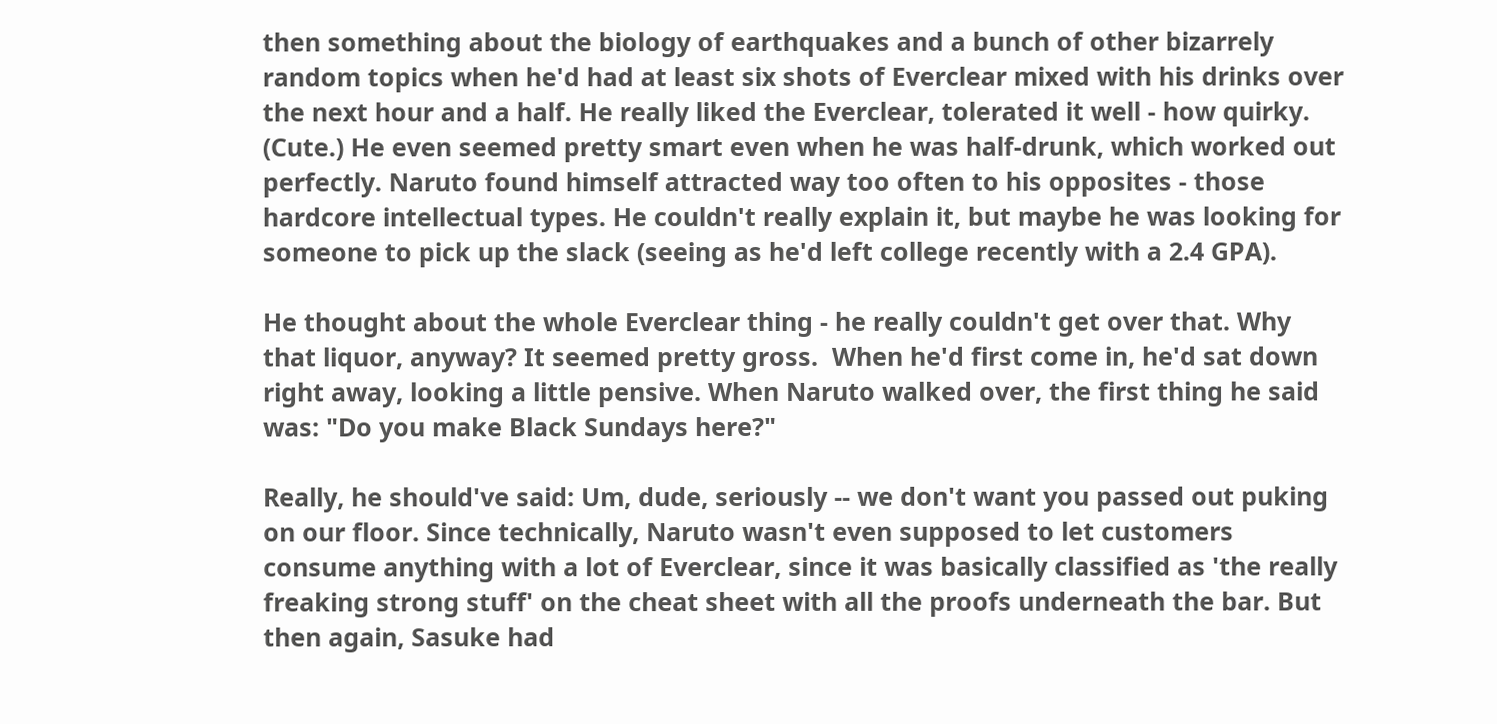then something about the biology of earthquakes and a bunch of other bizarrely random topics when he'd had at least six shots of Everclear mixed with his drinks over the next hour and a half. He really liked the Everclear, tolerated it well - how quirky. (Cute.) He even seemed pretty smart even when he was half-drunk, which worked out perfectly. Naruto found himself attracted way too often to his opposites - those hardcore intellectual types. He couldn't really explain it, but maybe he was looking for someone to pick up the slack (seeing as he'd left college recently with a 2.4 GPA).

He thought about the whole Everclear thing - he really couldn't get over that. Why that liquor, anyway? It seemed pretty gross.  When he'd first come in, he'd sat down right away, looking a little pensive. When Naruto walked over, the first thing he said was: "Do you make Black Sundays here?"

Really, he should've said: Um, dude, seriously -- we don't want you passed out puking on our floor. Since technically, Naruto wasn't even supposed to let customers consume anything with a lot of Everclear, since it was basically classified as 'the really freaking strong stuff' on the cheat sheet with all the proofs underneath the bar. But then again, Sasuke had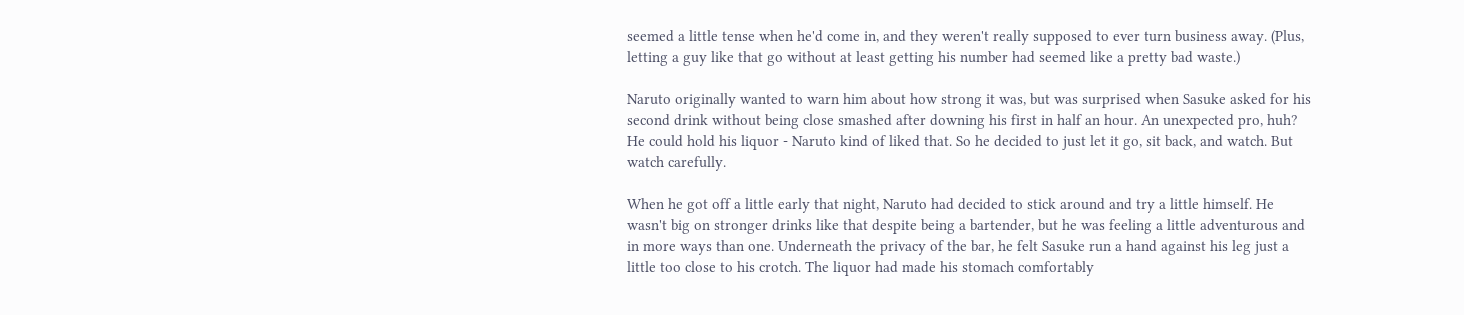seemed a little tense when he'd come in, and they weren't really supposed to ever turn business away. (Plus, letting a guy like that go without at least getting his number had seemed like a pretty bad waste.)

Naruto originally wanted to warn him about how strong it was, but was surprised when Sasuke asked for his second drink without being close smashed after downing his first in half an hour. An unexpected pro, huh? He could hold his liquor - Naruto kind of liked that. So he decided to just let it go, sit back, and watch. But watch carefully.

When he got off a little early that night, Naruto had decided to stick around and try a little himself. He wasn't big on stronger drinks like that despite being a bartender, but he was feeling a little adventurous and in more ways than one. Underneath the privacy of the bar, he felt Sasuke run a hand against his leg just a little too close to his crotch. The liquor had made his stomach comfortably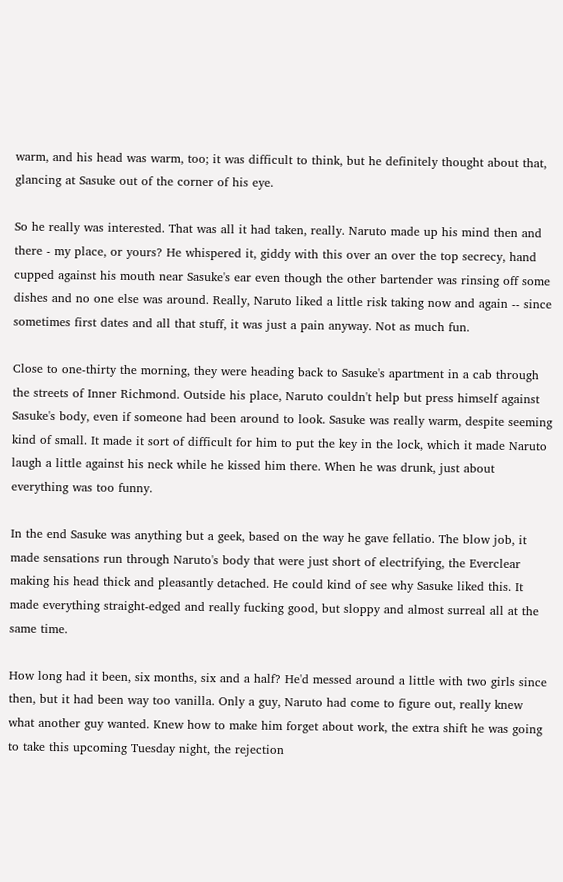warm, and his head was warm, too; it was difficult to think, but he definitely thought about that, glancing at Sasuke out of the corner of his eye.

So he really was interested. That was all it had taken, really. Naruto made up his mind then and there - my place, or yours? He whispered it, giddy with this over an over the top secrecy, hand cupped against his mouth near Sasuke's ear even though the other bartender was rinsing off some dishes and no one else was around. Really, Naruto liked a little risk taking now and again -- since sometimes first dates and all that stuff, it was just a pain anyway. Not as much fun.

Close to one-thirty the morning, they were heading back to Sasuke's apartment in a cab through the streets of Inner Richmond. Outside his place, Naruto couldn't help but press himself against Sasuke's body, even if someone had been around to look. Sasuke was really warm, despite seeming kind of small. It made it sort of difficult for him to put the key in the lock, which it made Naruto laugh a little against his neck while he kissed him there. When he was drunk, just about everything was too funny.

In the end Sasuke was anything but a geek, based on the way he gave fellatio. The blow job, it made sensations run through Naruto's body that were just short of electrifying, the Everclear making his head thick and pleasantly detached. He could kind of see why Sasuke liked this. It made everything straight-edged and really fucking good, but sloppy and almost surreal all at the same time.

How long had it been, six months, six and a half? He'd messed around a little with two girls since then, but it had been way too vanilla. Only a guy, Naruto had come to figure out, really knew what another guy wanted. Knew how to make him forget about work, the extra shift he was going to take this upcoming Tuesday night, the rejection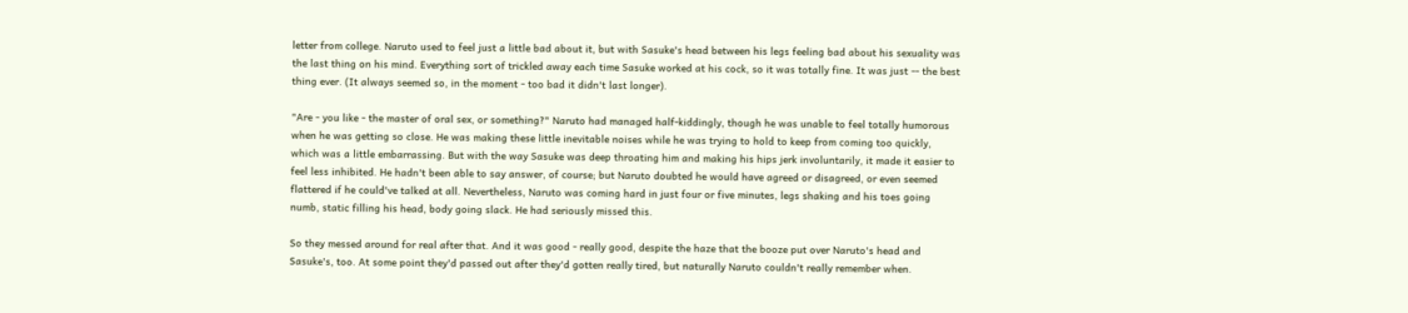letter from college. Naruto used to feel just a little bad about it, but with Sasuke's head between his legs feeling bad about his sexuality was the last thing on his mind. Everything sort of trickled away each time Sasuke worked at his cock, so it was totally fine. It was just -- the best thing ever. (It always seemed so, in the moment - too bad it didn't last longer).

"Are - you like - the master of oral sex, or something?" Naruto had managed half-kiddingly, though he was unable to feel totally humorous when he was getting so close. He was making these little inevitable noises while he was trying to hold to keep from coming too quickly, which was a little embarrassing. But with the way Sasuke was deep throating him and making his hips jerk involuntarily, it made it easier to feel less inhibited. He hadn't been able to say answer, of course; but Naruto doubted he would have agreed or disagreed, or even seemed flattered if he could've talked at all. Nevertheless, Naruto was coming hard in just four or five minutes, legs shaking and his toes going numb, static filling his head, body going slack. He had seriously missed this.

So they messed around for real after that. And it was good - really good, despite the haze that the booze put over Naruto's head and Sasuke's, too. At some point they'd passed out after they'd gotten really tired, but naturally Naruto couldn't really remember when.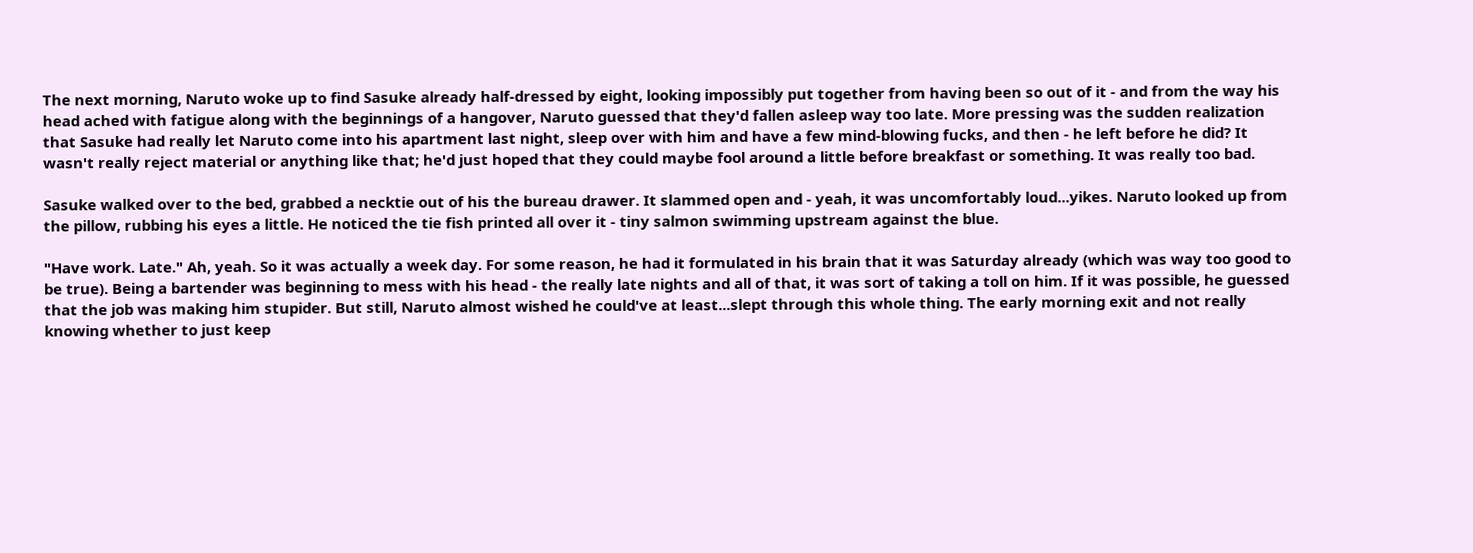The next morning, Naruto woke up to find Sasuke already half-dressed by eight, looking impossibly put together from having been so out of it - and from the way his head ached with fatigue along with the beginnings of a hangover, Naruto guessed that they'd fallen asleep way too late. More pressing was the sudden realization that Sasuke had really let Naruto come into his apartment last night, sleep over with him and have a few mind-blowing fucks, and then - he left before he did? It wasn't really reject material or anything like that; he'd just hoped that they could maybe fool around a little before breakfast or something. It was really too bad.

Sasuke walked over to the bed, grabbed a necktie out of his the bureau drawer. It slammed open and - yeah, it was uncomfortably loud...yikes. Naruto looked up from the pillow, rubbing his eyes a little. He noticed the tie fish printed all over it - tiny salmon swimming upstream against the blue.

"Have work. Late." Ah, yeah. So it was actually a week day. For some reason, he had it formulated in his brain that it was Saturday already (which was way too good to be true). Being a bartender was beginning to mess with his head - the really late nights and all of that, it was sort of taking a toll on him. If it was possible, he guessed that the job was making him stupider. But still, Naruto almost wished he could've at least...slept through this whole thing. The early morning exit and not really knowing whether to just keep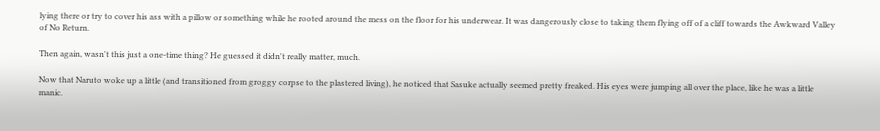lying there or try to cover his ass with a pillow or something while he rooted around the mess on the floor for his underwear. It was dangerously close to taking them flying off of a cliff towards the Awkward Valley of No Return.

Then again, wasn't this just a one-time thing? He guessed it didn't really matter, much.

Now that Naruto woke up a little (and transitioned from groggy corpse to the plastered living), he noticed that Sasuke actually seemed pretty freaked. His eyes were jumping all over the place, like he was a little manic.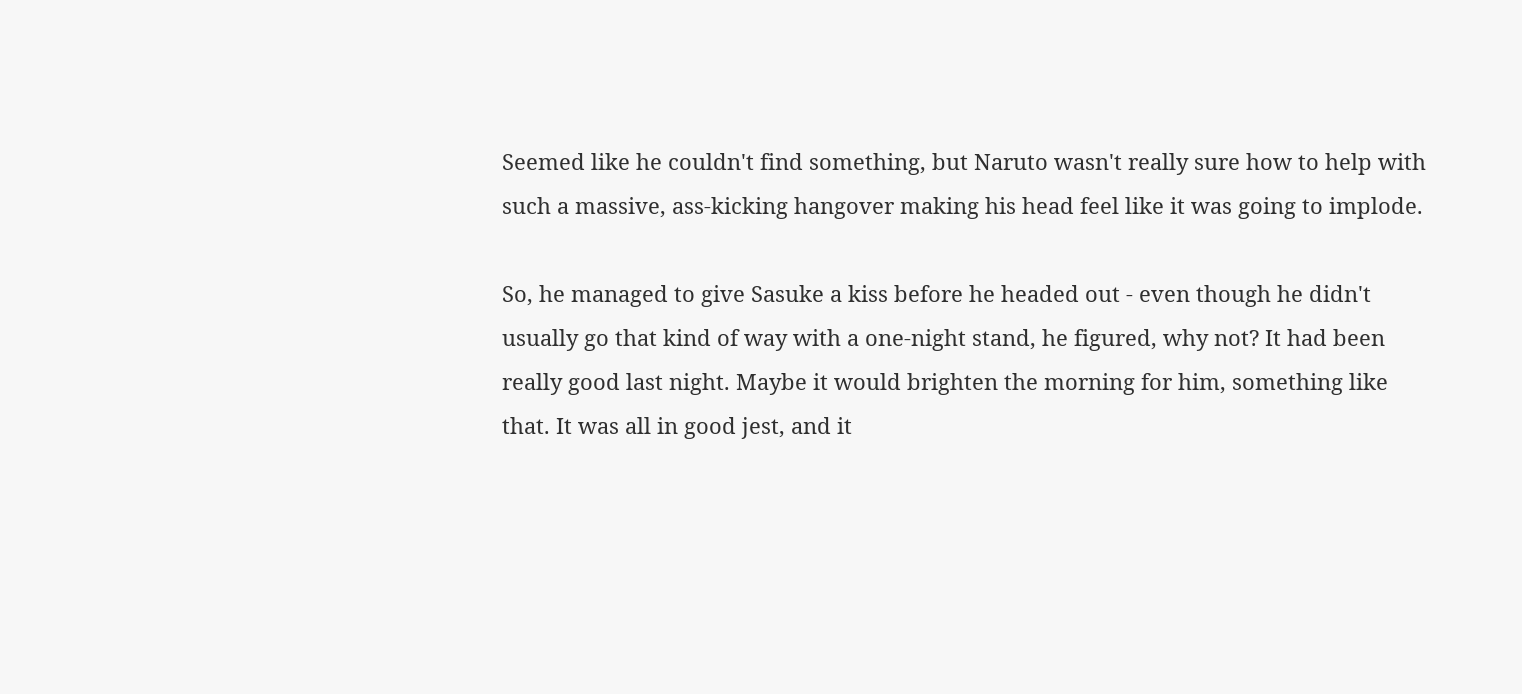Seemed like he couldn't find something, but Naruto wasn't really sure how to help with such a massive, ass-kicking hangover making his head feel like it was going to implode.

So, he managed to give Sasuke a kiss before he headed out - even though he didn't usually go that kind of way with a one-night stand, he figured, why not? It had been really good last night. Maybe it would brighten the morning for him, something like that. It was all in good jest, and it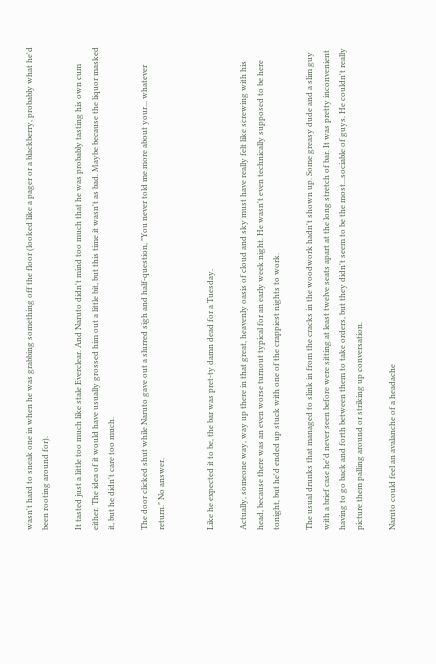wasn't hard to sneak one in when he was grabbing something off the floor (looked like a pager or a blackberry, probably what he'd been rooting around for).

It tasted just a little too much like stale Everclear. And Naruto didn't mind too much that he was probably tasting his own cum either. The idea of it would have usually grossed him out a little bit, but this time it wasn't as bad. Maybe because the liquor masked it, but he didn't care too much.

The door clicked shut while Naruto gave out a slurred sigh and half-question, "You never told me more about your... whatever return." No answer.


Like he expected it to be, the bar was pret-ty damn dead for a Tuesday.

Actually, someone way, way up there in that great, heavenly oasis of cloud and sky must have really felt like screwing with his head, because there was an even worse turnout typical for an early week night. He wasn't even technically supposed to be here tonight, but he'd ended up stuck with one of the crappiest nights to work.

The usual drunks that managed to slink in from the cracks in the woodwork hadn't shown up. Some greasy dude and a slim guy with a brief case he'd never seen before were sitting at least twelve seats apart at the long stretch of bar. It was pretty inconvenient having to go back and forth between them to take orders, but they didn't seem to be the most...sociable of guys. He couldn't really picture them palling around or striking up conversation.

Naruto could feel an avalanche of a headache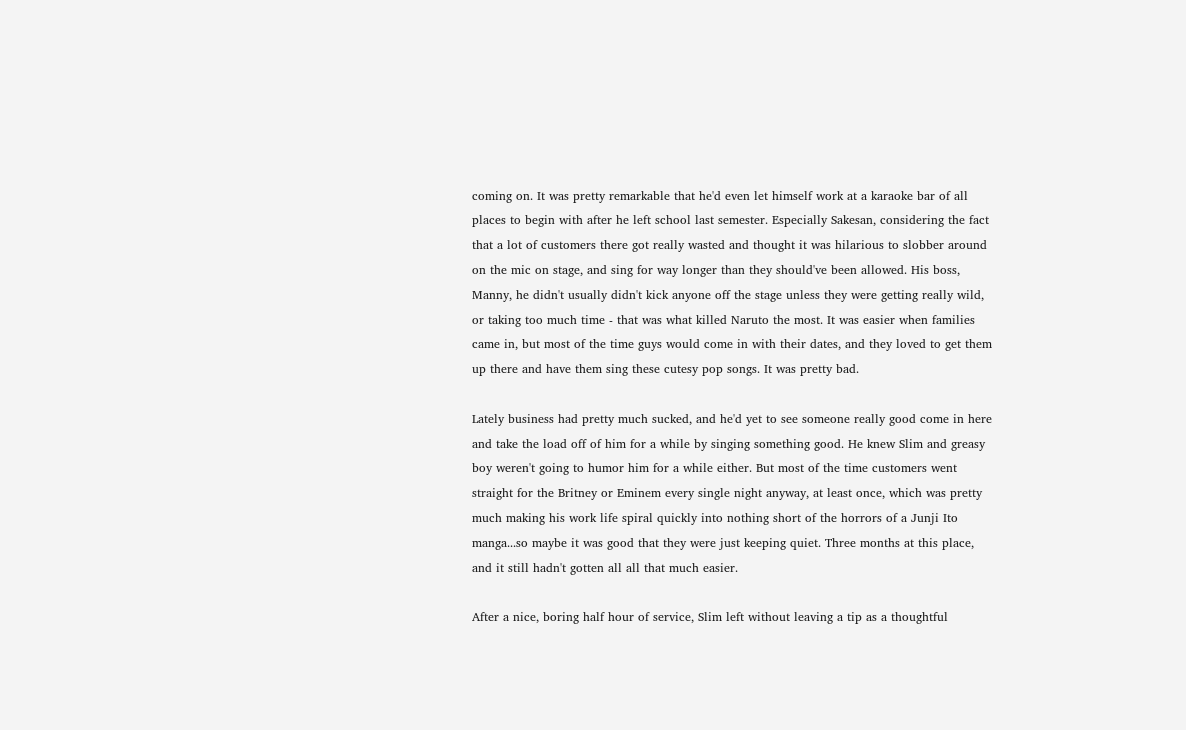coming on. It was pretty remarkable that he'd even let himself work at a karaoke bar of all places to begin with after he left school last semester. Especially Sakesan, considering the fact that a lot of customers there got really wasted and thought it was hilarious to slobber around on the mic on stage, and sing for way longer than they should've been allowed. His boss, Manny, he didn't usually didn't kick anyone off the stage unless they were getting really wild, or taking too much time - that was what killed Naruto the most. It was easier when families came in, but most of the time guys would come in with their dates, and they loved to get them up there and have them sing these cutesy pop songs. It was pretty bad.

Lately business had pretty much sucked, and he'd yet to see someone really good come in here and take the load off of him for a while by singing something good. He knew Slim and greasy boy weren't going to humor him for a while either. But most of the time customers went straight for the Britney or Eminem every single night anyway, at least once, which was pretty much making his work life spiral quickly into nothing short of the horrors of a Junji Ito manga...so maybe it was good that they were just keeping quiet. Three months at this place, and it still hadn't gotten all all that much easier.

After a nice, boring half hour of service, Slim left without leaving a tip as a thoughtful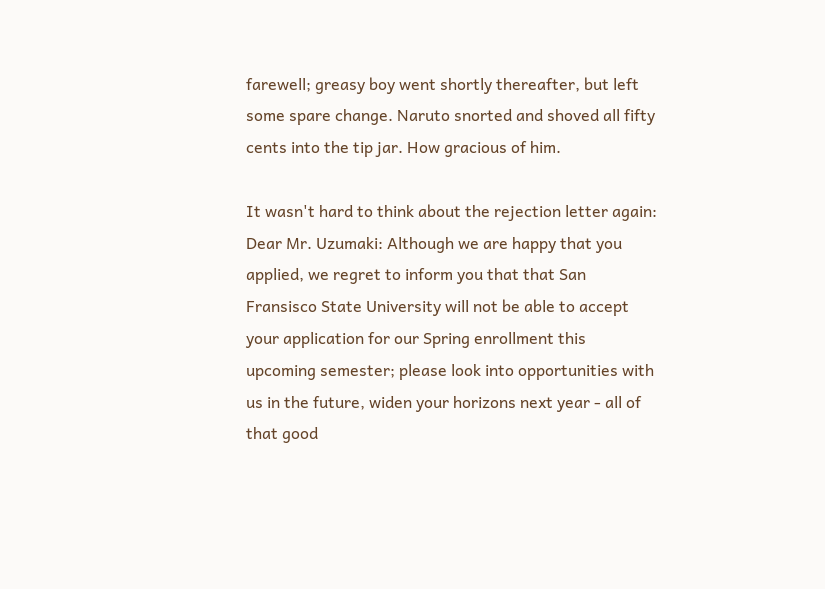farewell; greasy boy went shortly thereafter, but left some spare change. Naruto snorted and shoved all fifty cents into the tip jar. How gracious of him.

It wasn't hard to think about the rejection letter again: Dear Mr. Uzumaki: Although we are happy that you applied, we regret to inform you that that San Fransisco State University will not be able to accept your application for our Spring enrollment this upcoming semester; please look into opportunities with us in the future, widen your horizons next year - all of that good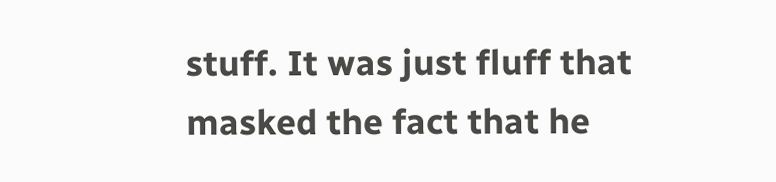stuff. It was just fluff that masked the fact that he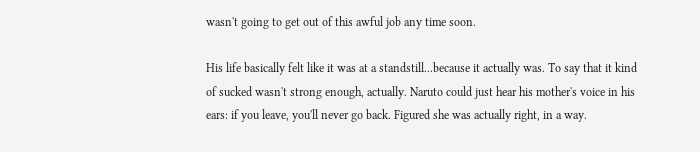wasn't going to get out of this awful job any time soon.

His life basically felt like it was at a standstill...because it actually was. To say that it kind of sucked wasn't strong enough, actually. Naruto could just hear his mother's voice in his ears: if you leave, you'll never go back. Figured she was actually right, in a way.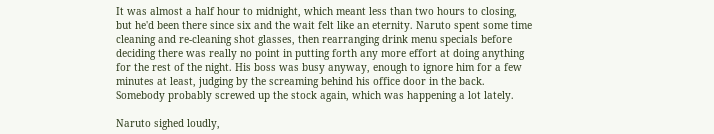It was almost a half hour to midnight, which meant less than two hours to closing, but he'd been there since six and the wait felt like an eternity. Naruto spent some time cleaning and re-cleaning shot glasses, then rearranging drink menu specials before deciding there was really no point in putting forth any more effort at doing anything for the rest of the night. His boss was busy anyway, enough to ignore him for a few minutes at least, judging by the screaming behind his office door in the back. Somebody probably screwed up the stock again, which was happening a lot lately.

Naruto sighed loudly,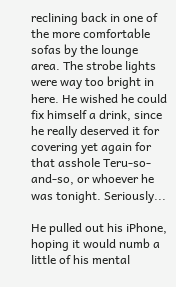reclining back in one of the more comfortable sofas by the lounge area. The strobe lights were way too bright in here. He wished he could fix himself a drink, since he really deserved it for covering yet again for that asshole Teru-so-and-so, or whoever he was tonight. Seriously...

He pulled out his iPhone, hoping it would numb a little of his mental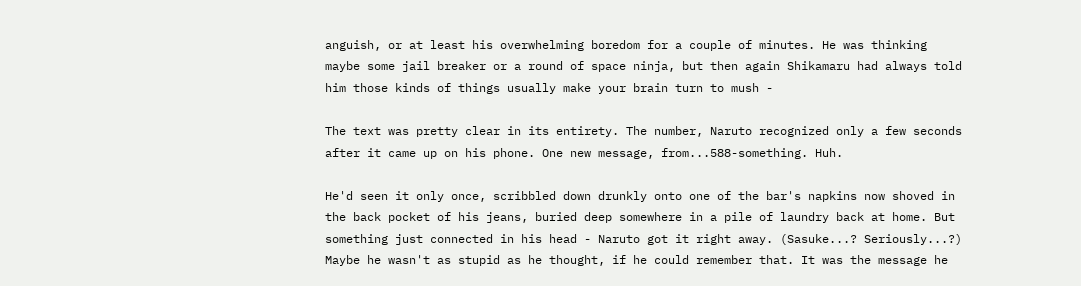anguish, or at least his overwhelming boredom for a couple of minutes. He was thinking maybe some jail breaker or a round of space ninja, but then again Shikamaru had always told him those kinds of things usually make your brain turn to mush -

The text was pretty clear in its entirety. The number, Naruto recognized only a few seconds after it came up on his phone. One new message, from...588-something. Huh.

He'd seen it only once, scribbled down drunkly onto one of the bar's napkins now shoved in the back pocket of his jeans, buried deep somewhere in a pile of laundry back at home. But something just connected in his head - Naruto got it right away. (Sasuke...? Seriously...?) Maybe he wasn't as stupid as he thought, if he could remember that. It was the message he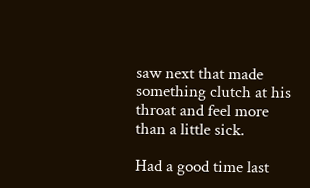saw next that made something clutch at his throat and feel more than a little sick.

Had a good time last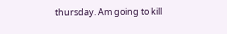thursday. Am going to kill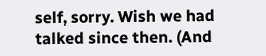self, sorry. Wish we had talked since then. (And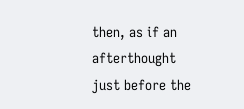then, as if an afterthought just before the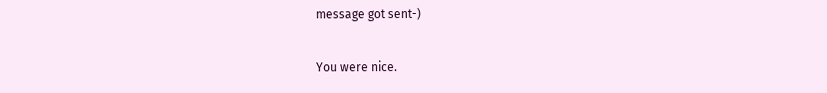message got sent-)

You were nice.